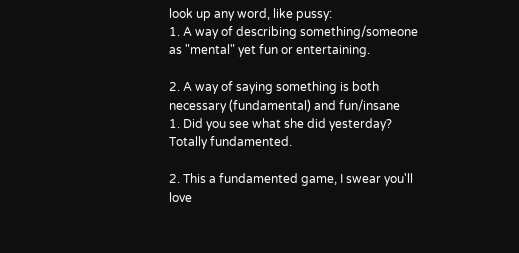look up any word, like pussy:
1. A way of describing something/someone as "mental" yet fun or entertaining.

2. A way of saying something is both necessary (fundamental) and fun/insane
1. Did you see what she did yesterday? Totally fundamented.

2. This a fundamented game, I swear you'll love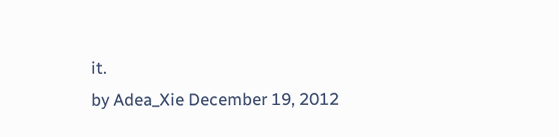it.
by Adea_Xie December 19, 2012